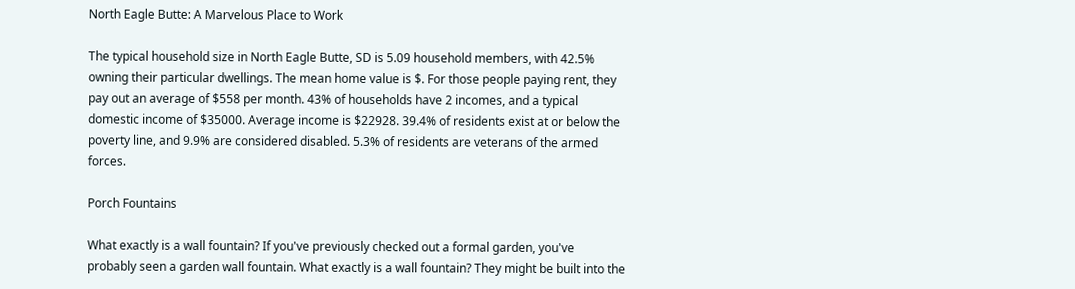North Eagle Butte: A Marvelous Place to Work

The typical household size in North Eagle Butte, SD is 5.09 household members, with 42.5% owning their particular dwellings. The mean home value is $. For those people paying rent, they pay out an average of $558 per month. 43% of households have 2 incomes, and a typical domestic income of $35000. Average income is $22928. 39.4% of residents exist at or below the poverty line, and 9.9% are considered disabled. 5.3% of residents are veterans of the armed forces.

Porch Fountains

What exactly is a wall fountain? If you've previously checked out a formal garden, you've probably seen a garden wall fountain. What exactly is a wall fountain? They might be built into the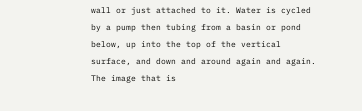wall or just attached to it. Water is cycled by a pump then tubing from a basin or pond below, up into the top of the vertical surface, and down and around again and again. The image that is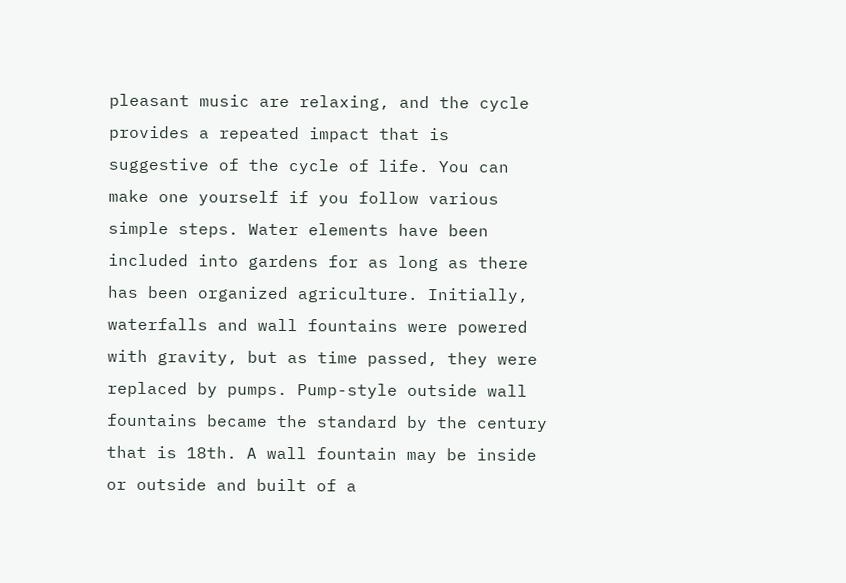pleasant music are relaxing, and the cycle provides a repeated impact that is suggestive of the cycle of life. You can make one yourself if you follow various simple steps. Water elements have been included into gardens for as long as there has been organized agriculture. Initially, waterfalls and wall fountains were powered with gravity, but as time passed, they were replaced by pumps. Pump-style outside wall fountains became the standard by the century that is 18th. A wall fountain may be inside or outside and built of a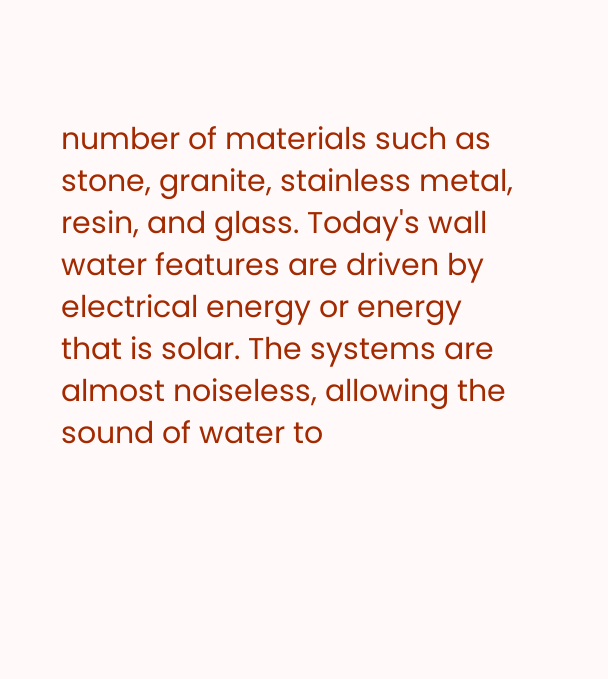number of materials such as stone, granite, stainless metal, resin, and glass. Today's wall water features are driven by electrical energy or energy that is solar. The systems are almost noiseless, allowing the sound of water to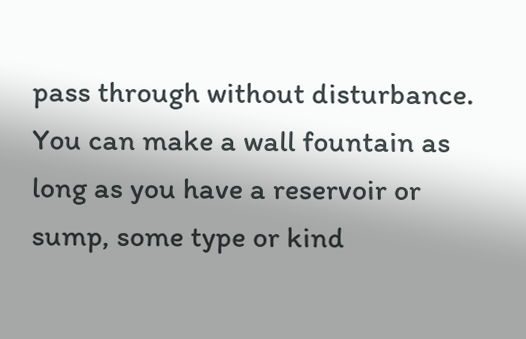pass through without disturbance. You can make a wall fountain as long as you have a reservoir or sump, some type or kind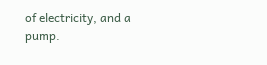of electricity, and a pump.